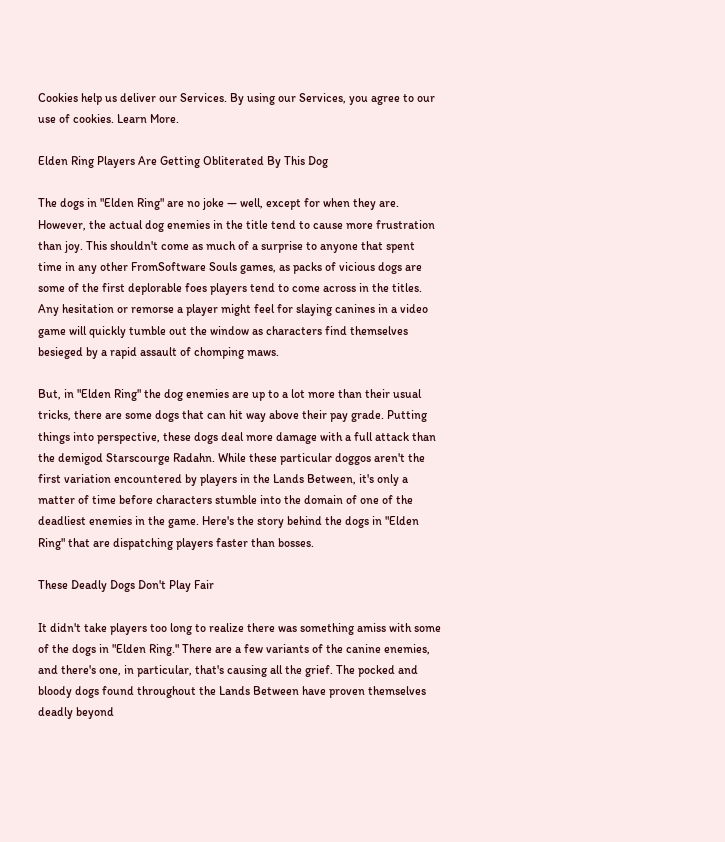Cookies help us deliver our Services. By using our Services, you agree to our use of cookies. Learn More.

Elden Ring Players Are Getting Obliterated By This Dog

The dogs in "Elden Ring" are no joke — well, except for when they are. However, the actual dog enemies in the title tend to cause more frustration than joy. This shouldn't come as much of a surprise to anyone that spent time in any other FromSoftware Souls games, as packs of vicious dogs are some of the first deplorable foes players tend to come across in the titles. Any hesitation or remorse a player might feel for slaying canines in a video game will quickly tumble out the window as characters find themselves besieged by a rapid assault of chomping maws.

But, in "Elden Ring" the dog enemies are up to a lot more than their usual tricks, there are some dogs that can hit way above their pay grade. Putting things into perspective, these dogs deal more damage with a full attack than the demigod Starscourge Radahn. While these particular doggos aren't the first variation encountered by players in the Lands Between, it's only a matter of time before characters stumble into the domain of one of the deadliest enemies in the game. Here's the story behind the dogs in "Elden Ring" that are dispatching players faster than bosses.

These Deadly Dogs Don't Play Fair

It didn't take players too long to realize there was something amiss with some of the dogs in "Elden Ring." There are a few variants of the canine enemies, and there's one, in particular, that's causing all the grief. The pocked and bloody dogs found throughout the Lands Between have proven themselves deadly beyond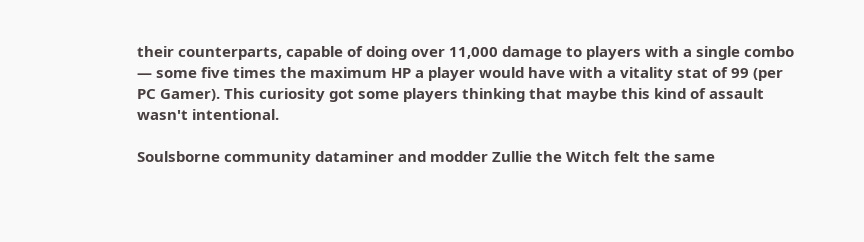their counterparts, capable of doing over 11,000 damage to players with a single combo — some five times the maximum HP a player would have with a vitality stat of 99 (per PC Gamer). This curiosity got some players thinking that maybe this kind of assault wasn't intentional.

Soulsborne community dataminer and modder Zullie the Witch felt the same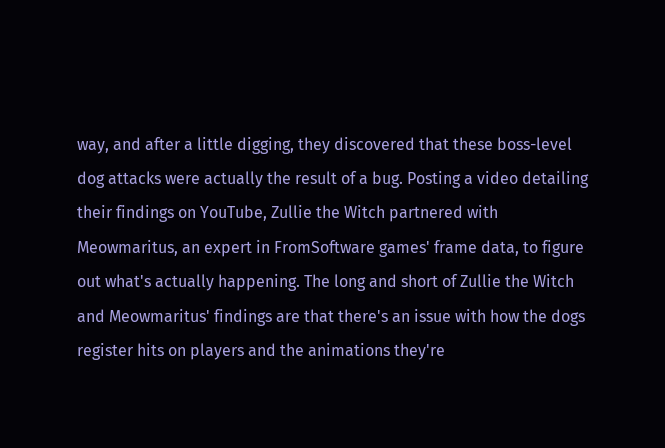way, and after a little digging, they discovered that these boss-level dog attacks were actually the result of a bug. Posting a video detailing their findings on YouTube, Zullie the Witch partnered with Meowmaritus, an expert in FromSoftware games' frame data, to figure out what's actually happening. The long and short of Zullie the Witch and Meowmaritus' findings are that there's an issue with how the dogs register hits on players and the animations they're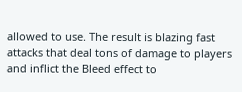allowed to use. The result is blazing fast attacks that deal tons of damage to players and inflict the Bleed effect to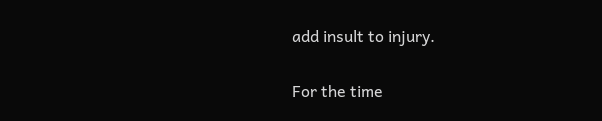add insult to injury.

For the time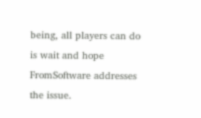being, all players can do is wait and hope FromSoftware addresses the issue.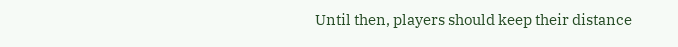Until then, players should keep their distance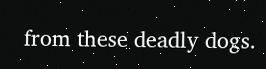from these deadly dogs.